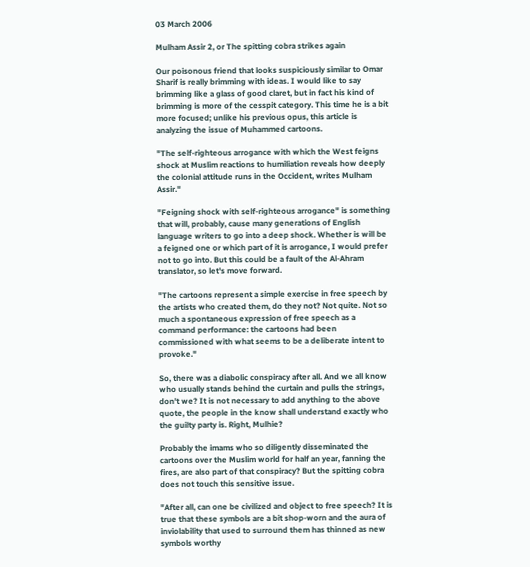03 March 2006

Mulham Assir 2, or The spitting cobra strikes again

Our poisonous friend that looks suspiciously similar to Omar Sharif is really brimming with ideas. I would like to say brimming like a glass of good claret, but in fact his kind of brimming is more of the cesspit category. This time he is a bit more focused; unlike his previous opus, this article is analyzing the issue of Muhammed cartoons.

"The self-righteous arrogance with which the West feigns shock at Muslim reactions to humiliation reveals how deeply the colonial attitude runs in the Occident, writes Mulham Assir."

"Feigning shock with self-righteous arrogance" is something that will, probably, cause many generations of English language writers to go into a deep shock. Whether is will be a feigned one or which part of it is arrogance, I would prefer not to go into. But this could be a fault of the Al-Ahram translator, so let's move forward.

"The cartoons represent a simple exercise in free speech by the artists who created them, do they not? Not quite. Not so much a spontaneous expression of free speech as a command performance: the cartoons had been commissioned with what seems to be a deliberate intent to provoke."

So, there was a diabolic conspiracy after all. And we all know who usually stands behind the curtain and pulls the strings, don't we? It is not necessary to add anything to the above quote, the people in the know shall understand exactly who the guilty party is. Right, Mulhie?

Probably the imams who so diligently disseminated the cartoons over the Muslim world for half an year, fanning the fires, are also part of that conspiracy? But the spitting cobra does not touch this sensitive issue.

"After all, can one be civilized and object to free speech? It is true that these symbols are a bit shop-worn and the aura of inviolability that used to surround them has thinned as new symbols worthy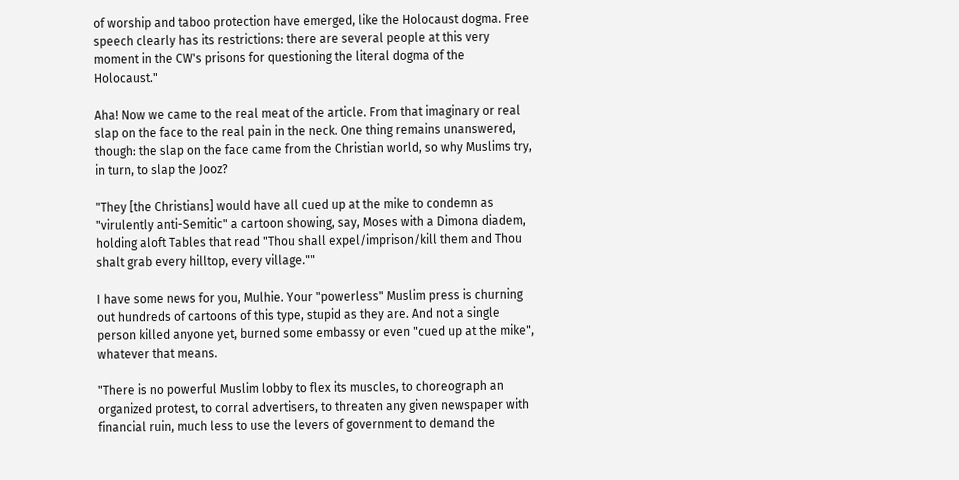of worship and taboo protection have emerged, like the Holocaust dogma. Free speech clearly has its restrictions: there are several people at this very moment in the CW's prisons for questioning the literal dogma of the Holocaust."

Aha! Now we came to the real meat of the article. From that imaginary or real slap on the face to the real pain in the neck. One thing remains unanswered, though: the slap on the face came from the Christian world, so why Muslims try, in turn, to slap the Jooz?

"They [the Christians] would have all cued up at the mike to condemn as "virulently anti-Semitic" a cartoon showing, say, Moses with a Dimona diadem, holding aloft Tables that read "Thou shall expel/imprison/kill them and Thou shalt grab every hilltop, every village.""

I have some news for you, Mulhie. Your "powerless" Muslim press is churning out hundreds of cartoons of this type, stupid as they are. And not a single person killed anyone yet, burned some embassy or even "cued up at the mike", whatever that means.

"There is no powerful Muslim lobby to flex its muscles, to choreograph an organized protest, to corral advertisers, to threaten any given newspaper with financial ruin, much less to use the levers of government to demand the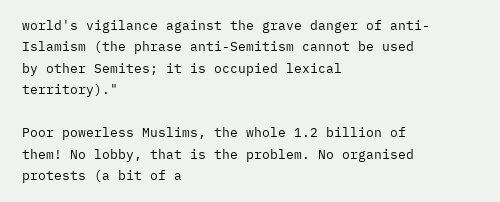world's vigilance against the grave danger of anti-Islamism (the phrase anti-Semitism cannot be used by other Semites; it is occupied lexical territory)."

Poor powerless Muslims, the whole 1.2 billion of them! No lobby, that is the problem. No organised protests (a bit of a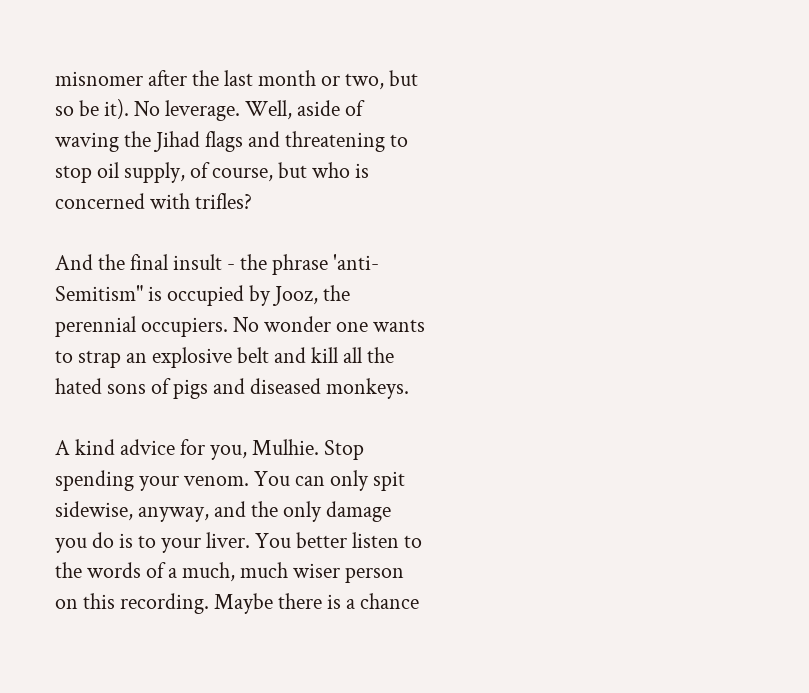misnomer after the last month or two, but so be it). No leverage. Well, aside of waving the Jihad flags and threatening to stop oil supply, of course, but who is concerned with trifles?

And the final insult - the phrase 'anti-Semitism" is occupied by Jooz, the perennial occupiers. No wonder one wants to strap an explosive belt and kill all the hated sons of pigs and diseased monkeys.

A kind advice for you, Mulhie. Stop spending your venom. You can only spit sidewise, anyway, and the only damage you do is to your liver. You better listen to the words of a much, much wiser person on this recording. Maybe there is a chance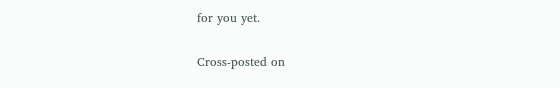for you yet.

Cross-posted on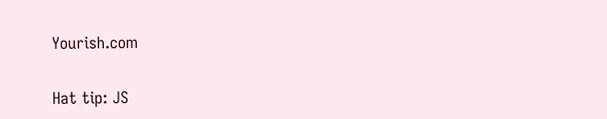Yourish.com

Hat tip: JS